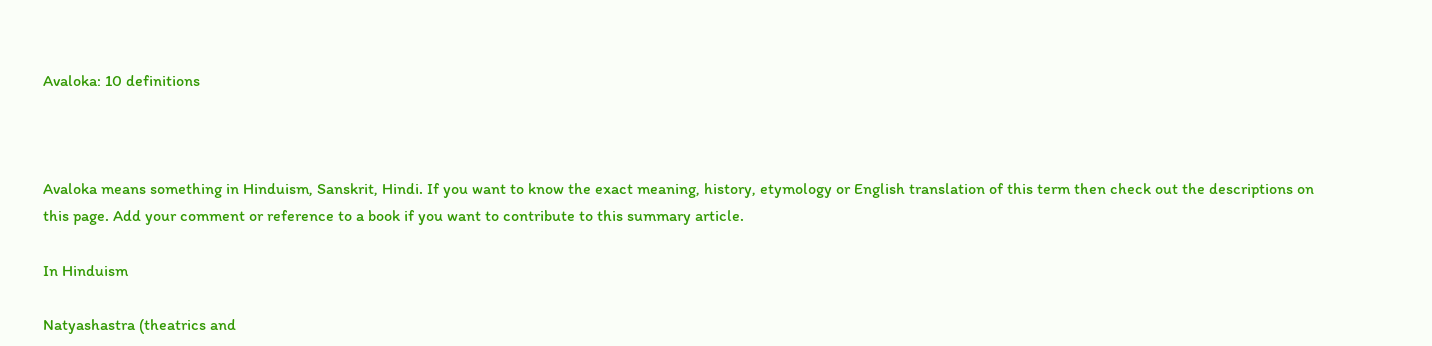Avaloka: 10 definitions



Avaloka means something in Hinduism, Sanskrit, Hindi. If you want to know the exact meaning, history, etymology or English translation of this term then check out the descriptions on this page. Add your comment or reference to a book if you want to contribute to this summary article.

In Hinduism

Natyashastra (theatrics and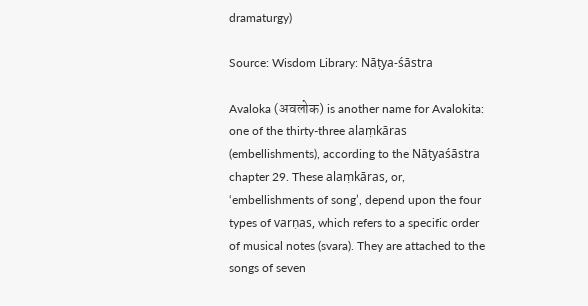dramaturgy)

Source: Wisdom Library: Nāṭya-śāstra

Avaloka (अवलोक) is another name for Avalokita: one of the thirty-three alaṃkāras (embellishments), according to the Nāṭyaśāstra chapter 29. These alaṃkāras, or, ‘embellishments of song’, depend upon the four types of varṇas, which refers to a specific order of musical notes (svara). They are attached to the songs of seven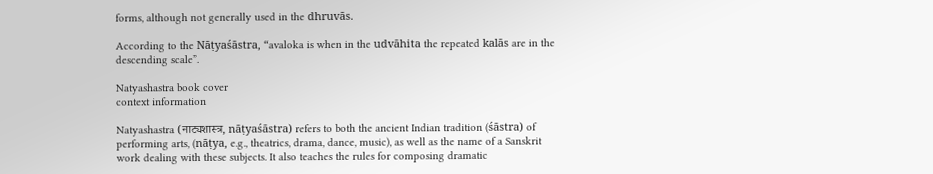forms, although not generally used in the dhruvās.

According to the Nāṭyaśāstra, “avaloka is when in the udvāhita the repeated kalās are in the descending scale”.

Natyashastra book cover
context information

Natyashastra (नाट्यशास्त्र, nāṭyaśāstra) refers to both the ancient Indian tradition (śāstra) of performing arts, (nāṭya, e.g., theatrics, drama, dance, music), as well as the name of a Sanskrit work dealing with these subjects. It also teaches the rules for composing dramatic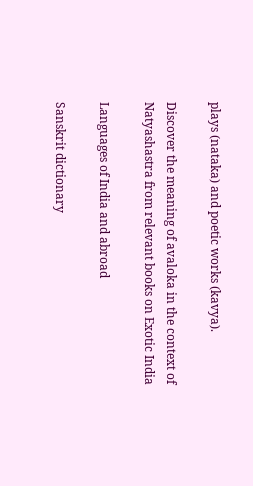plays (nataka) and poetic works (kavya).

Discover the meaning of avaloka in the context of Natyashastra from relevant books on Exotic India

Languages of India and abroad

Sanskrit dictionary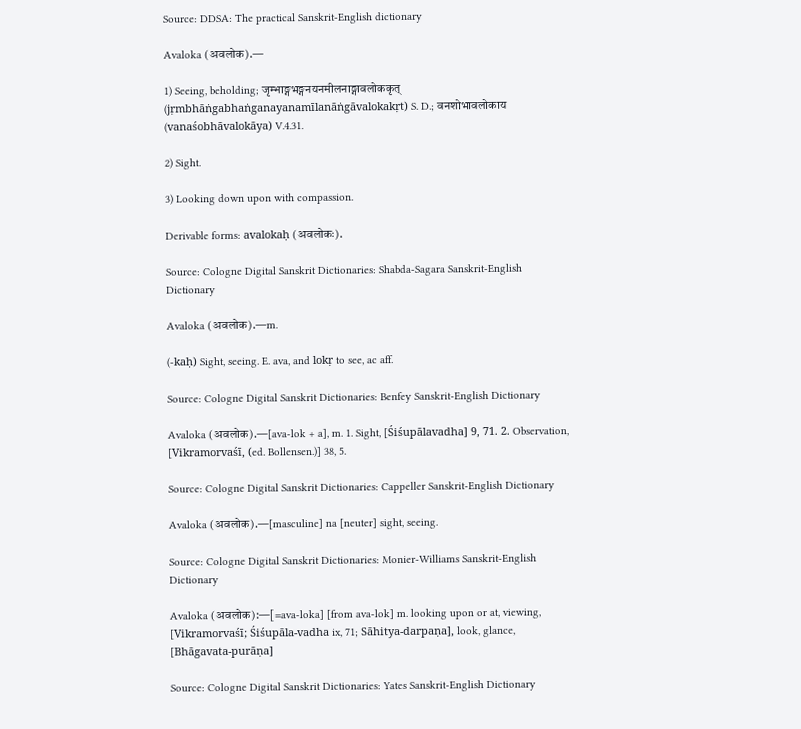Source: DDSA: The practical Sanskrit-English dictionary

Avaloka (अवलोक).—

1) Seeing, beholding; जृम्भाङ्गभङ्गनयनमीलनाङ्गावलोककृत् (jṛmbhāṅgabhaṅganayanamīlanāṅgāvalokakṛt) S. D.; वनशोभावलोकाय (vanaśobhāvalokāya) V.4.31.

2) Sight.

3) Looking down upon with compassion.

Derivable forms: avalokaḥ (अवलोकः).

Source: Cologne Digital Sanskrit Dictionaries: Shabda-Sagara Sanskrit-English Dictionary

Avaloka (अवलोक).—m.

(-kaḥ) Sight, seeing. E. ava, and lokṛ to see, ac aff.

Source: Cologne Digital Sanskrit Dictionaries: Benfey Sanskrit-English Dictionary

Avaloka (अवलोक).—[ava-lok + a], m. 1. Sight, [Śiśupālavadha] 9, 71. 2. Observation, [Vikramorvaśī, (ed. Bollensen.)] 38, 5.

Source: Cologne Digital Sanskrit Dictionaries: Cappeller Sanskrit-English Dictionary

Avaloka (अवलोक).—[masculine] na [neuter] sight, seeing.

Source: Cologne Digital Sanskrit Dictionaries: Monier-Williams Sanskrit-English Dictionary

Avaloka (अवलोक):—[=ava-loka] [from ava-lok] m. looking upon or at, viewing, [Vikramorvaśī; Śiśupāla-vadha ix, 71; Sāhitya-darpaṇa], look, glance, [Bhāgavata-purāṇa]

Source: Cologne Digital Sanskrit Dictionaries: Yates Sanskrit-English Dictionary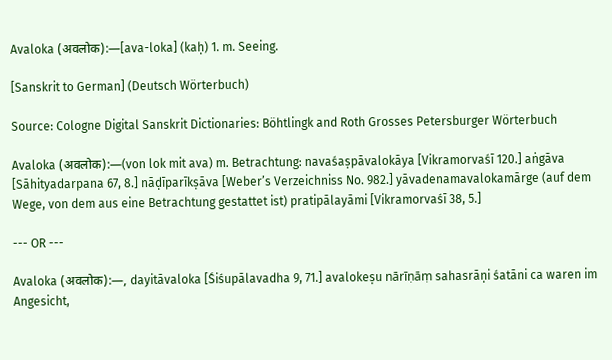Avaloka (अवलोक):—[ava-loka] (kaḥ) 1. m. Seeing.

[Sanskrit to German] (Deutsch Wörterbuch)

Source: Cologne Digital Sanskrit Dictionaries: Böhtlingk and Roth Grosses Petersburger Wörterbuch

Avaloka (अवलोक):—(von lok mit ava) m. Betrachtung: navaśaṣpāvalokāya [Vikramorvaśī 120.] aṅgāva [Sāhityadarpana 67, 8.] nāḍīparīkṣāva [Weber’s Verzeichniss No. 982.] yāvadenamavalokamārge (auf dem Wege, von dem aus eine Betrachtung gestattet ist) pratipālayāmi [Vikramorvaśī 38, 5.]

--- OR ---

Avaloka (अवलोक):—, dayitāvaloka [Śiśupālavadha 9, 71.] avalokeṣu nārīṇāṃ sahasrāṇi śatāni ca waren im Angesicht,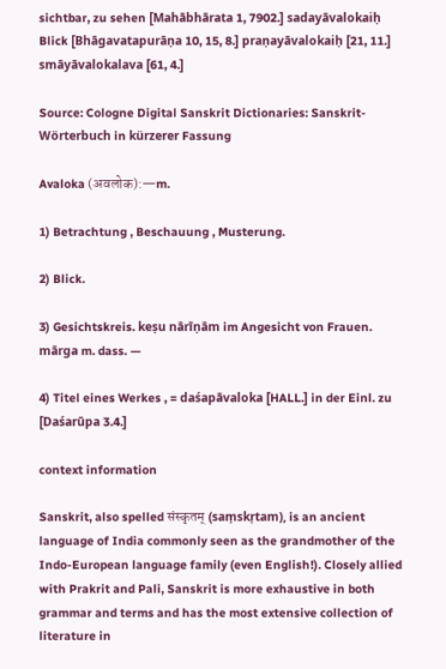sichtbar, zu sehen [Mahābhārata 1, 7902.] sadayāvalokaiḥ Blick [Bhāgavatapurāṇa 10, 15, 8.] praṇayāvalokaiḥ [21, 11.] smāyāvalokalava [61, 4.]

Source: Cologne Digital Sanskrit Dictionaries: Sanskrit-Wörterbuch in kürzerer Fassung

Avaloka (अवलोक):—m.

1) Betrachtung , Beschauung , Musterung.

2) Blick.

3) Gesichtskreis. keṣu nārīṇām im Angesicht von Frauen. mārga m. dass. —

4) Titel eines Werkes , = daśapāvaloka [HALL.] in der Einl. zu [Daśarūpa 3.4.]

context information

Sanskrit, also spelled संस्कृतम् (saṃskṛtam), is an ancient language of India commonly seen as the grandmother of the Indo-European language family (even English!). Closely allied with Prakrit and Pali, Sanskrit is more exhaustive in both grammar and terms and has the most extensive collection of literature in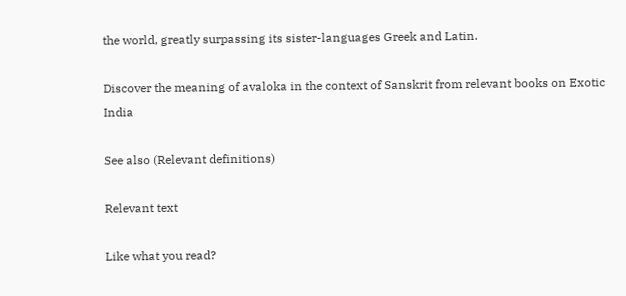the world, greatly surpassing its sister-languages Greek and Latin.

Discover the meaning of avaloka in the context of Sanskrit from relevant books on Exotic India

See also (Relevant definitions)

Relevant text

Like what you read?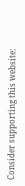Consider supporting this website: